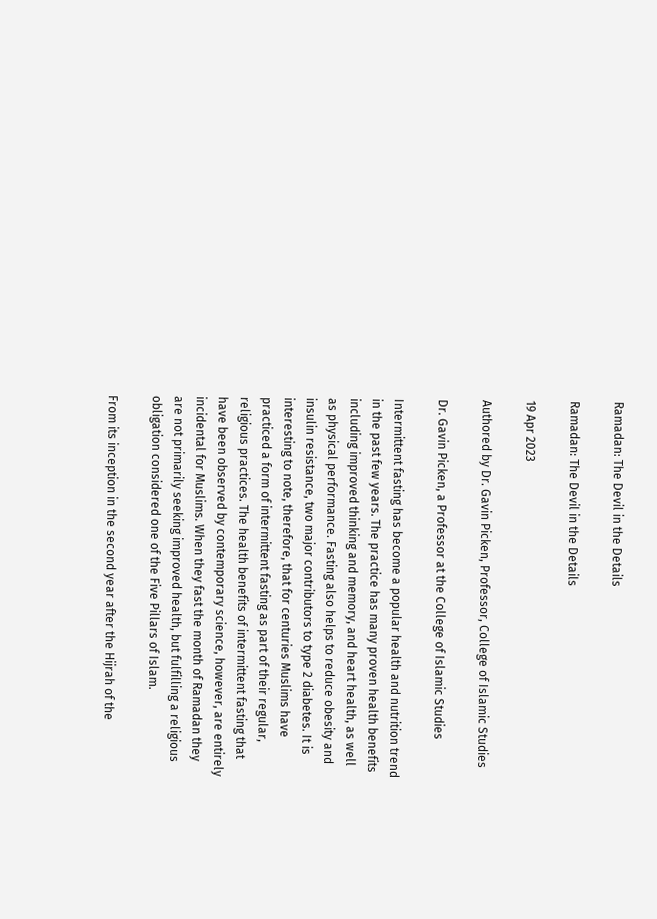Ramadan: The Devil in the Details

Ramadan: The Devil in the Details

19 Apr 2023

Authored by Dr. Gavin Picken, Professor, College of Islamic Studies

Dr. Gavin Picken, a Professor at the College of Islamic Studies

Intermittent fasting has become a popular health and nutrition trend in the past few years. The practice has many proven health benefits including improved thinking and memory, and heart health, as well as physical performance. Fasting also helps to reduce obesity and insulin resistance, two major contributors to type 2 diabetes. It is interesting to note, therefore, that for centuries Muslims have practiced a form of intermittent fasting as part of their regular, religious practices. The health benefits of intermittent fasting that have been observed by contemporary science, however, are entirely incidental for Muslims. When they fast the month of Ramadan they are not primarily seeking improved health, but fulfilling a religious obligation considered one of the Five Pillars of Islam.

From its inception in the second year after the Hijrah of the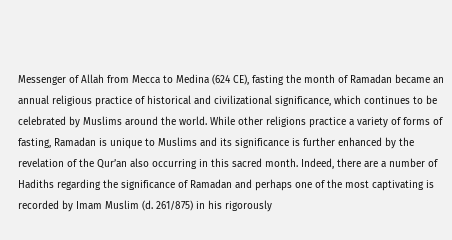Messenger of Allah from Mecca to Medina (624 CE), fasting the month of Ramadan became an annual religious practice of historical and civilizational significance, which continues to be celebrated by Muslims around the world. While other religions practice a variety of forms of fasting, Ramadan is unique to Muslims and its significance is further enhanced by the revelation of the Qur’an also occurring in this sacred month. Indeed, there are a number of Hadiths regarding the significance of Ramadan and perhaps one of the most captivating is recorded by Imam Muslim (d. 261/875) in his rigorously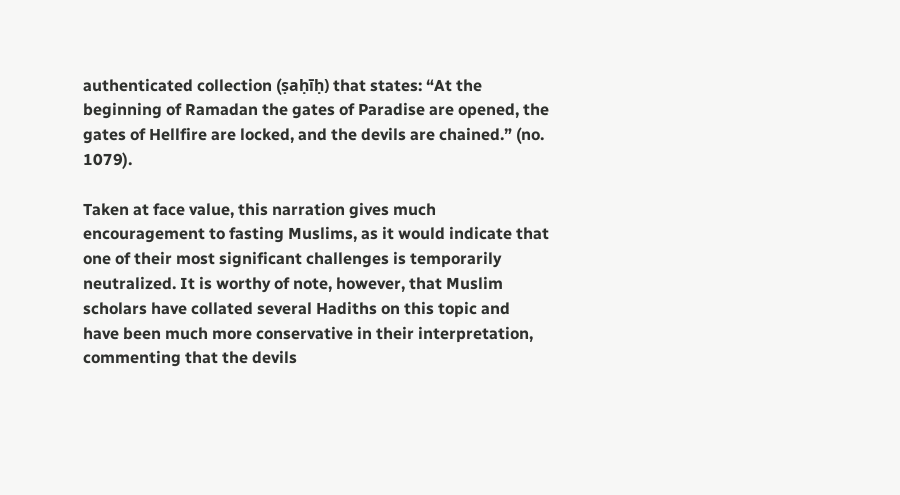authenticated collection (ṣaḥīḥ) that states: “At the beginning of Ramadan the gates of Paradise are opened, the gates of Hellfire are locked, and the devils are chained.” (no. 1079).

Taken at face value, this narration gives much encouragement to fasting Muslims, as it would indicate that one of their most significant challenges is temporarily neutralized. It is worthy of note, however, that Muslim scholars have collated several Hadiths on this topic and have been much more conservative in their interpretation, commenting that the devils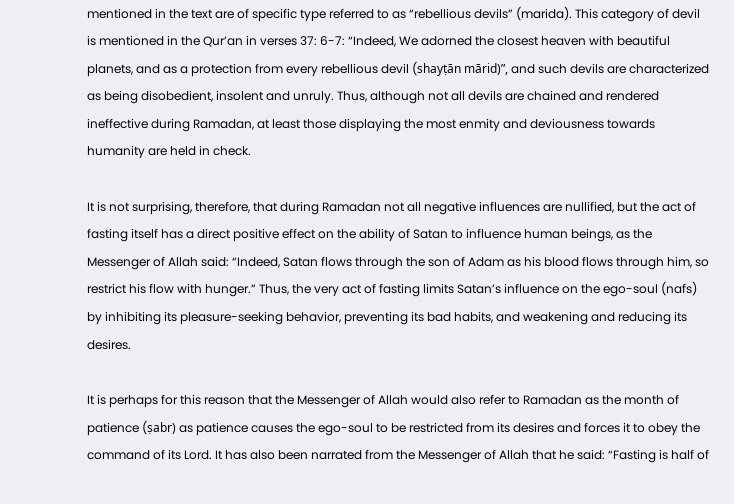mentioned in the text are of specific type referred to as “rebellious devils” (marida). This category of devil is mentioned in the Qur’an in verses 37: 6-7: “Indeed, We adorned the closest heaven with beautiful planets, and as a protection from every rebellious devil (shayṭān mārid)”, and such devils are characterized as being disobedient, insolent and unruly. Thus, although not all devils are chained and rendered ineffective during Ramadan, at least those displaying the most enmity and deviousness towards humanity are held in check.

It is not surprising, therefore, that during Ramadan not all negative influences are nullified, but the act of fasting itself has a direct positive effect on the ability of Satan to influence human beings, as the Messenger of Allah said: “Indeed, Satan flows through the son of Adam as his blood flows through him, so restrict his flow with hunger.” Thus, the very act of fasting limits Satan’s influence on the ego-soul (nafs) by inhibiting its pleasure-seeking behavior, preventing its bad habits, and weakening and reducing its desires.

It is perhaps for this reason that the Messenger of Allah would also refer to Ramadan as the month of patience (ṣabr) as patience causes the ego-soul to be restricted from its desires and forces it to obey the command of its Lord. It has also been narrated from the Messenger of Allah that he said: “Fasting is half of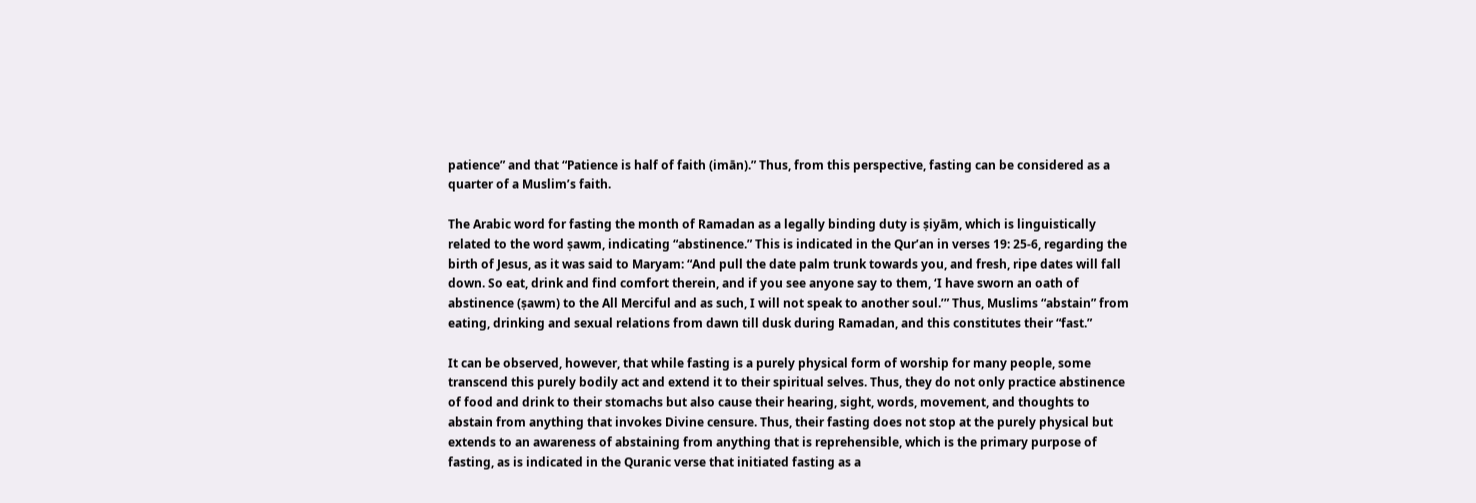patience” and that “Patience is half of faith (imān).” Thus, from this perspective, fasting can be considered as a quarter of a Muslim’s faith.

The Arabic word for fasting the month of Ramadan as a legally binding duty is ṣiyām, which is linguistically related to the word ṣawm, indicating “abstinence.” This is indicated in the Qur’an in verses 19: 25-6, regarding the birth of Jesus, as it was said to Maryam: “And pull the date palm trunk towards you, and fresh, ripe dates will fall down. So eat, drink and find comfort therein, and if you see anyone say to them, ‘I have sworn an oath of abstinence (ṣawm) to the All Merciful and as such, I will not speak to another soul.’” Thus, Muslims “abstain” from eating, drinking and sexual relations from dawn till dusk during Ramadan, and this constitutes their “fast.”

It can be observed, however, that while fasting is a purely physical form of worship for many people, some transcend this purely bodily act and extend it to their spiritual selves. Thus, they do not only practice abstinence of food and drink to their stomachs but also cause their hearing, sight, words, movement, and thoughts to abstain from anything that invokes Divine censure. Thus, their fasting does not stop at the purely physical but extends to an awareness of abstaining from anything that is reprehensible, which is the primary purpose of fasting, as is indicated in the Quranic verse that initiated fasting as a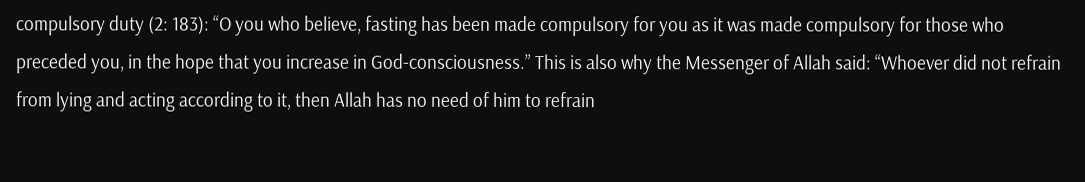compulsory duty (2: 183): “O you who believe, fasting has been made compulsory for you as it was made compulsory for those who preceded you, in the hope that you increase in God-consciousness.” This is also why the Messenger of Allah said: “Whoever did not refrain from lying and acting according to it, then Allah has no need of him to refrain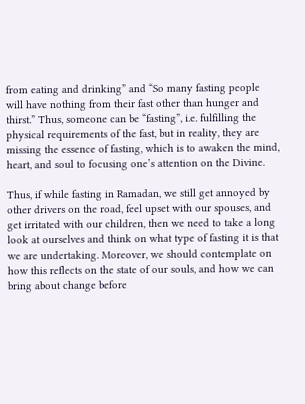from eating and drinking” and “So many fasting people will have nothing from their fast other than hunger and thirst.” Thus, someone can be “fasting”, i.e. fulfilling the physical requirements of the fast, but in reality, they are missing the essence of fasting, which is to awaken the mind, heart, and soul to focusing one’s attention on the Divine.

Thus, if while fasting in Ramadan, we still get annoyed by other drivers on the road, feel upset with our spouses, and get irritated with our children, then we need to take a long look at ourselves and think on what type of fasting it is that we are undertaking. Moreover, we should contemplate on how this reflects on the state of our souls, and how we can bring about change before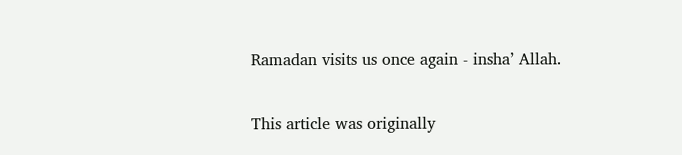Ramadan visits us once again - insha’ Allah.

This article was originally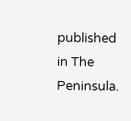published in The Peninsula.